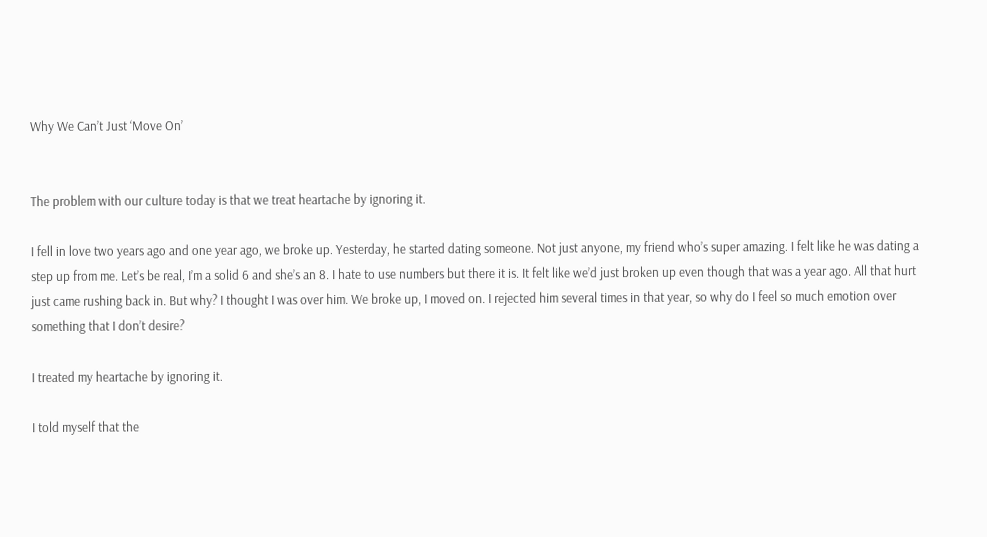Why We Can’t Just ‘Move On’


The problem with our culture today is that we treat heartache by ignoring it.

I fell in love two years ago and one year ago, we broke up. Yesterday, he started dating someone. Not just anyone, my friend who’s super amazing. I felt like he was dating a step up from me. Let’s be real, I’m a solid 6 and she’s an 8. I hate to use numbers but there it is. It felt like we’d just broken up even though that was a year ago. All that hurt just came rushing back in. But why? I thought I was over him. We broke up, I moved on. I rejected him several times in that year, so why do I feel so much emotion over something that I don’t desire?

I treated my heartache by ignoring it.

I told myself that the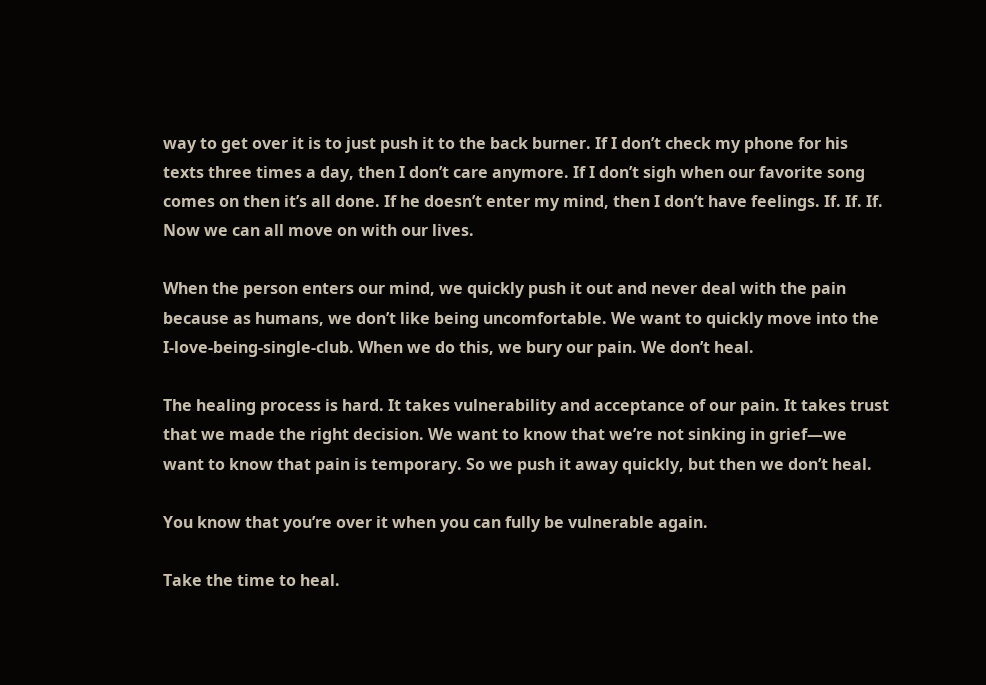way to get over it is to just push it to the back burner. If I don’t check my phone for his texts three times a day, then I don’t care anymore. If I don’t sigh when our favorite song comes on then it’s all done. If he doesn’t enter my mind, then I don’t have feelings. If. If. If. Now we can all move on with our lives.

When the person enters our mind, we quickly push it out and never deal with the pain because as humans, we don’t like being uncomfortable. We want to quickly move into the I-love-being-single-club. When we do this, we bury our pain. We don’t heal.

The healing process is hard. It takes vulnerability and acceptance of our pain. It takes trust that we made the right decision. We want to know that we’re not sinking in grief—we want to know that pain is temporary. So we push it away quickly, but then we don’t heal.

You know that you’re over it when you can fully be vulnerable again.

Take the time to heal.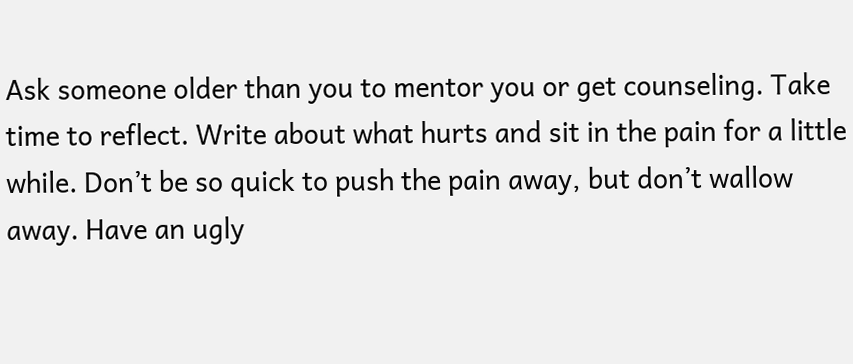Ask someone older than you to mentor you or get counseling. Take time to reflect. Write about what hurts and sit in the pain for a little while. Don’t be so quick to push the pain away, but don’t wallow away. Have an ugly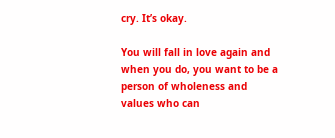cry. It’s okay.

You will fall in love again and when you do, you want to be a person of wholeness and values who can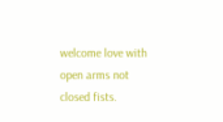welcome love with open arms not closed fists.